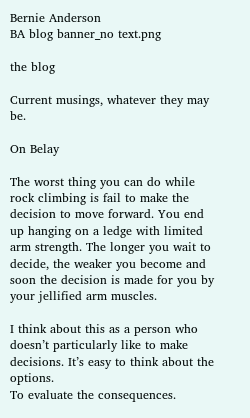Bernie Anderson
BA blog banner_no text.png

the blog

Current musings, whatever they may be.

On Belay

The worst thing you can do while rock climbing is fail to make the decision to move forward. You end up hanging on a ledge with limited arm strength. The longer you wait to decide, the weaker you become and soon the decision is made for you by your jellified arm muscles.

I think about this as a person who doesn’t particularly like to make decisions. It’s easy to think about the options.
To evaluate the consequences.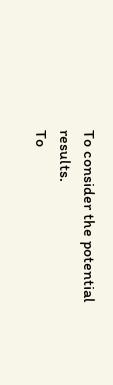To consider the potential results.
To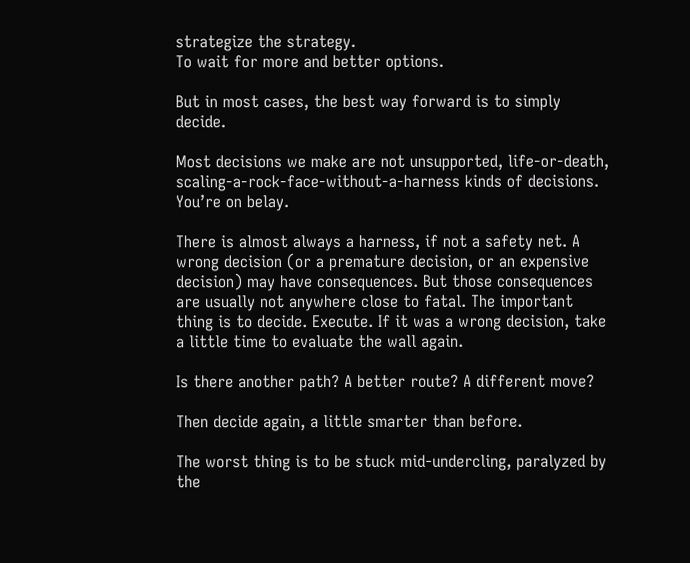strategize the strategy.
To wait for more and better options.

But in most cases, the best way forward is to simply decide.

Most decisions we make are not unsupported, life-or-death, scaling-a-rock-face-without-a-harness kinds of decisions. You’re on belay.

There is almost always a harness, if not a safety net. A wrong decision (or a premature decision, or an expensive decision) may have consequences. But those consequences are usually not anywhere close to fatal. The important thing is to decide. Execute. If it was a wrong decision, take a little time to evaluate the wall again.

Is there another path? A better route? A different move?

Then decide again, a little smarter than before.

The worst thing is to be stuck mid-undercling, paralyzed by the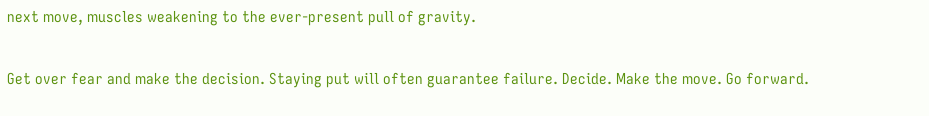next move, muscles weakening to the ever-present pull of gravity.

Get over fear and make the decision. Staying put will often guarantee failure. Decide. Make the move. Go forward.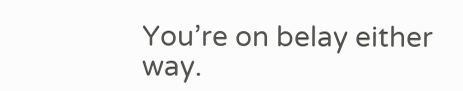You’re on belay either way.